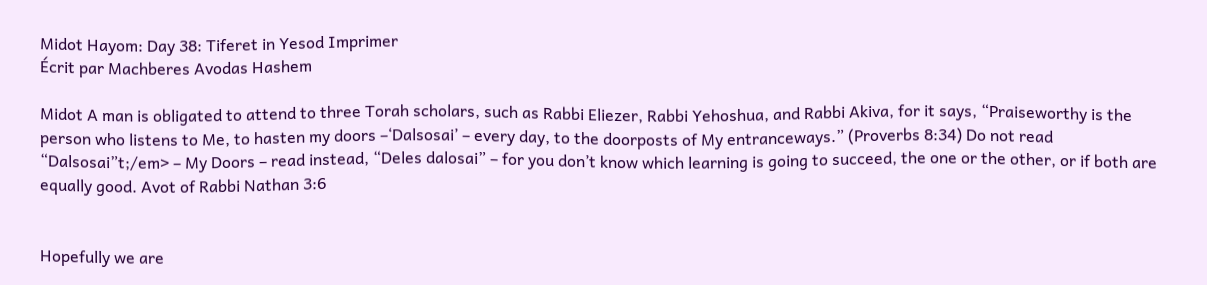Midot Hayom: Day 38: Tiferet in Yesod Imprimer
Écrit par Machberes Avodas Hashem

Midot A man is obligated to attend to three Torah scholars, such as Rabbi Eliezer, Rabbi Yehoshua, and Rabbi Akiva, for it says, “Praiseworthy is the person who listens to Me, to hasten my doors –‘Dalsosai’ – every day, to the doorposts of My entranceways.” (Proverbs 8:34) Do not read “Dalsosai”t;/em> – My Doors – read instead, “Deles dalosai” – for you don’t know which learning is going to succeed, the one or the other, or if both are equally good. Avot of Rabbi Nathan 3:6


Hopefully we are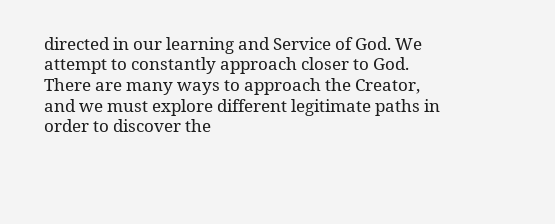directed in our learning and Service of God. We attempt to constantly approach closer to God. There are many ways to approach the Creator, and we must explore different legitimate paths in order to discover the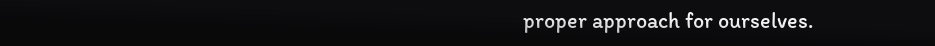proper approach for ourselves.